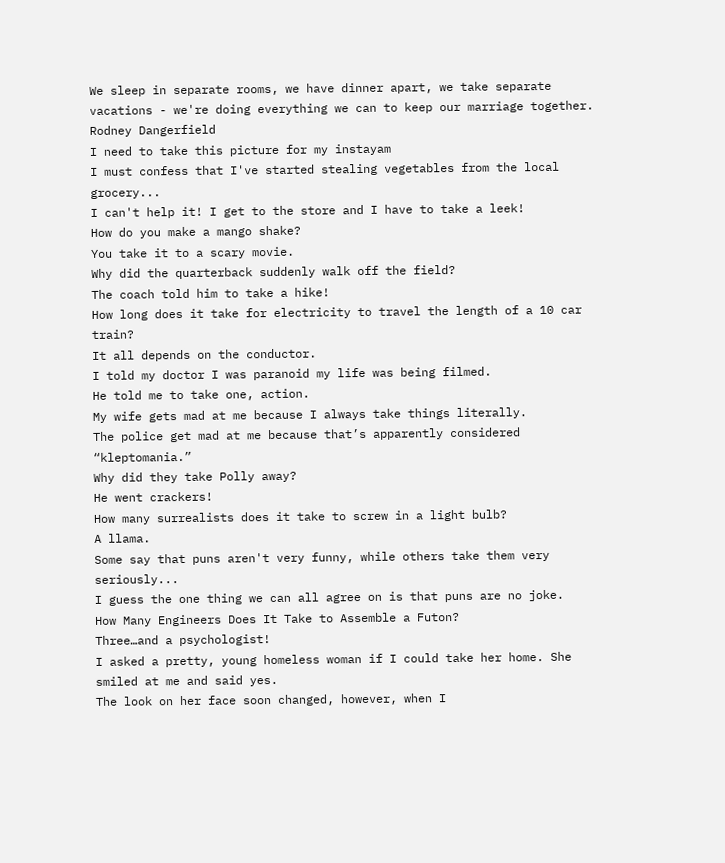We sleep in separate rooms, we have dinner apart, we take separate vacations - we're doing everything we can to keep our marriage together.
Rodney Dangerfield
I need to take this picture for my instayam
I must confess that I've started stealing vegetables from the local grocery...
I can't help it! I get to the store and I have to take a leek!
How do you make a mango shake?
You take it to a scary movie.
Why did the quarterback suddenly walk off the field?
The coach told him to take a hike!
How long does it take for electricity to travel the length of a 10 car train?
It all depends on the conductor.
I told my doctor I was paranoid my life was being filmed.
He told me to take one, action.
My wife gets mad at me because I always take things literally.
The police get mad at me because that’s apparently considered “kleptomania.”
Why did they take Polly away?
He went crackers!
How many surrealists does it take to screw in a light bulb?
A llama.
Some say that puns aren't very funny, while others take them very seriously...
I guess the one thing we can all agree on is that puns are no joke.
How Many Engineers Does It Take to Assemble a Futon?
Three…and a psychologist!
I asked a pretty, young homeless woman if I could take her home. She smiled at me and said yes.
The look on her face soon changed, however, when I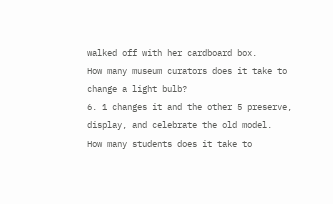walked off with her cardboard box.
How many museum curators does it take to change a light bulb?
6. 1 changes it and the other 5 preserve, display, and celebrate the old model.
How many students does it take to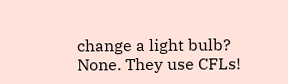change a light bulb?
None. They use CFLs!